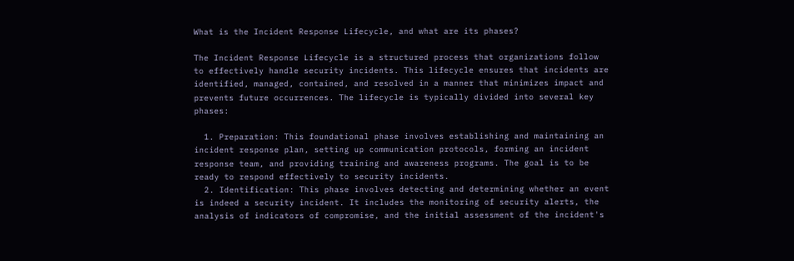What is the Incident Response Lifecycle, and what are its phases?

The Incident Response Lifecycle is a structured process that organizations follow to effectively handle security incidents. This lifecycle ensures that incidents are identified, managed, contained, and resolved in a manner that minimizes impact and prevents future occurrences. The lifecycle is typically divided into several key phases:

  1. Preparation: This foundational phase involves establishing and maintaining an incident response plan, setting up communication protocols, forming an incident response team, and providing training and awareness programs. The goal is to be ready to respond effectively to security incidents.
  2. Identification: This phase involves detecting and determining whether an event is indeed a security incident. It includes the monitoring of security alerts, the analysis of indicators of compromise, and the initial assessment of the incident's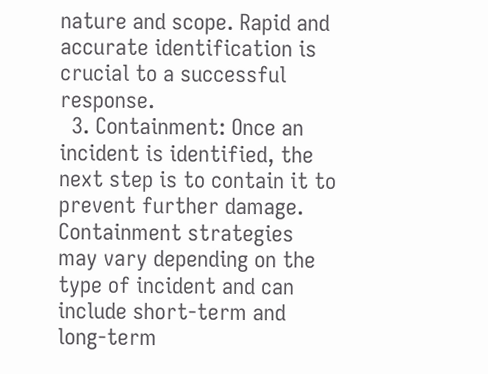nature and scope. Rapid and accurate identification is crucial to a successful response.
  3. Containment: Once an incident is identified, the next step is to contain it to prevent further damage. Containment strategies may vary depending on the type of incident and can include short-term and long-term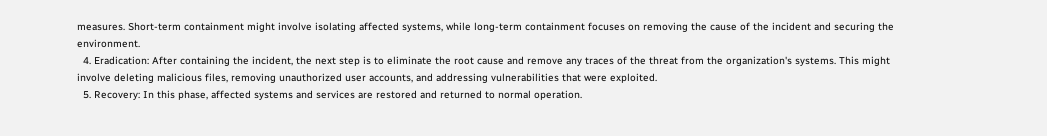measures. Short-term containment might involve isolating affected systems, while long-term containment focuses on removing the cause of the incident and securing the environment.
  4. Eradication: After containing the incident, the next step is to eliminate the root cause and remove any traces of the threat from the organization's systems. This might involve deleting malicious files, removing unauthorized user accounts, and addressing vulnerabilities that were exploited.
  5. Recovery: In this phase, affected systems and services are restored and returned to normal operation.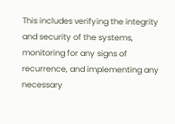This includes verifying the integrity and security of the systems, monitoring for any signs of recurrence, and implementing any necessary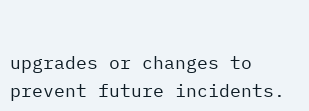upgrades or changes to prevent future incidents.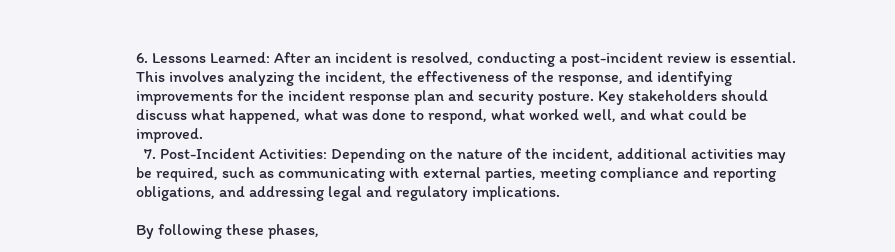6. Lessons Learned: After an incident is resolved, conducting a post-incident review is essential. This involves analyzing the incident, the effectiveness of the response, and identifying improvements for the incident response plan and security posture. Key stakeholders should discuss what happened, what was done to respond, what worked well, and what could be improved.
  7. Post-Incident Activities: Depending on the nature of the incident, additional activities may be required, such as communicating with external parties, meeting compliance and reporting obligations, and addressing legal and regulatory implications.

By following these phases,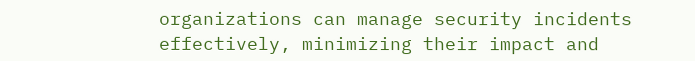organizations can manage security incidents effectively, minimizing their impact and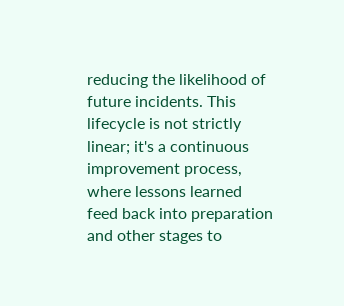reducing the likelihood of future incidents. This lifecycle is not strictly linear; it's a continuous improvement process, where lessons learned feed back into preparation and other stages to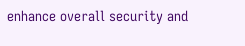enhance overall security and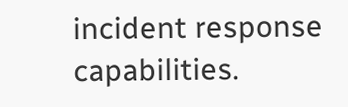incident response capabilities.